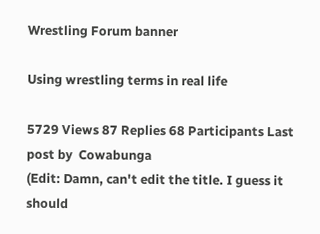Wrestling Forum banner

Using wrestling terms in real life

5729 Views 87 Replies 68 Participants Last post by  Cowabunga
(Edit: Damn, can't edit the title. I guess it should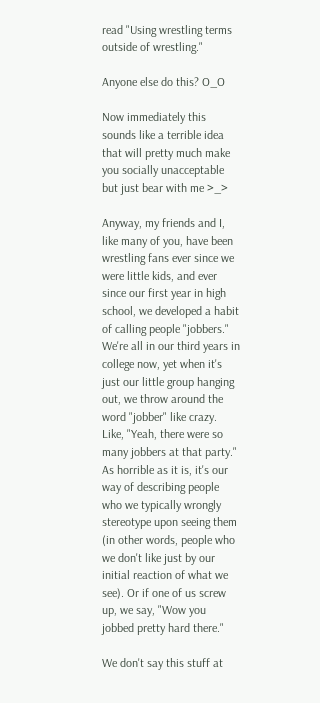read "Using wrestling terms outside of wrestling."

Anyone else do this? O_O

Now immediately this sounds like a terrible idea that will pretty much make you socially unacceptable but just bear with me >_>

Anyway, my friends and I, like many of you, have been wrestling fans ever since we were little kids, and ever since our first year in high school, we developed a habit of calling people "jobbers." We're all in our third years in college now, yet when it's just our little group hanging out, we throw around the word "jobber" like crazy. Like, "Yeah, there were so many jobbers at that party." As horrible as it is, it's our way of describing people who we typically wrongly stereotype upon seeing them (in other words, people who we don't like just by our initial reaction of what we see). Or if one of us screw up, we say, "Wow you jobbed pretty hard there."

We don't say this stuff at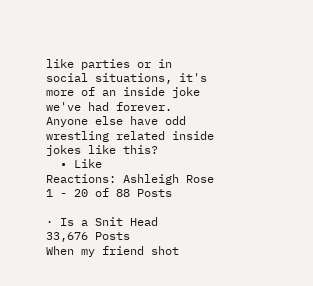like parties or in social situations, it's more of an inside joke we've had forever. Anyone else have odd wrestling related inside jokes like this?
  • Like
Reactions: Ashleigh Rose
1 - 20 of 88 Posts

· Is a Snit Head
33,676 Posts
When my friend shot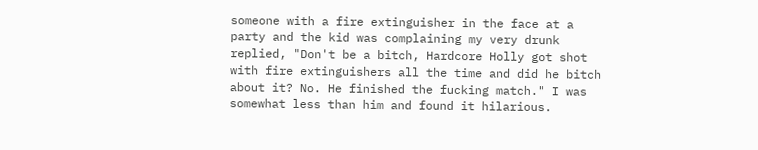someone with a fire extinguisher in the face at a party and the kid was complaining my very drunk replied, "Don't be a bitch, Hardcore Holly got shot with fire extinguishers all the time and did he bitch about it? No. He finished the fucking match." I was somewhat less than him and found it hilarious.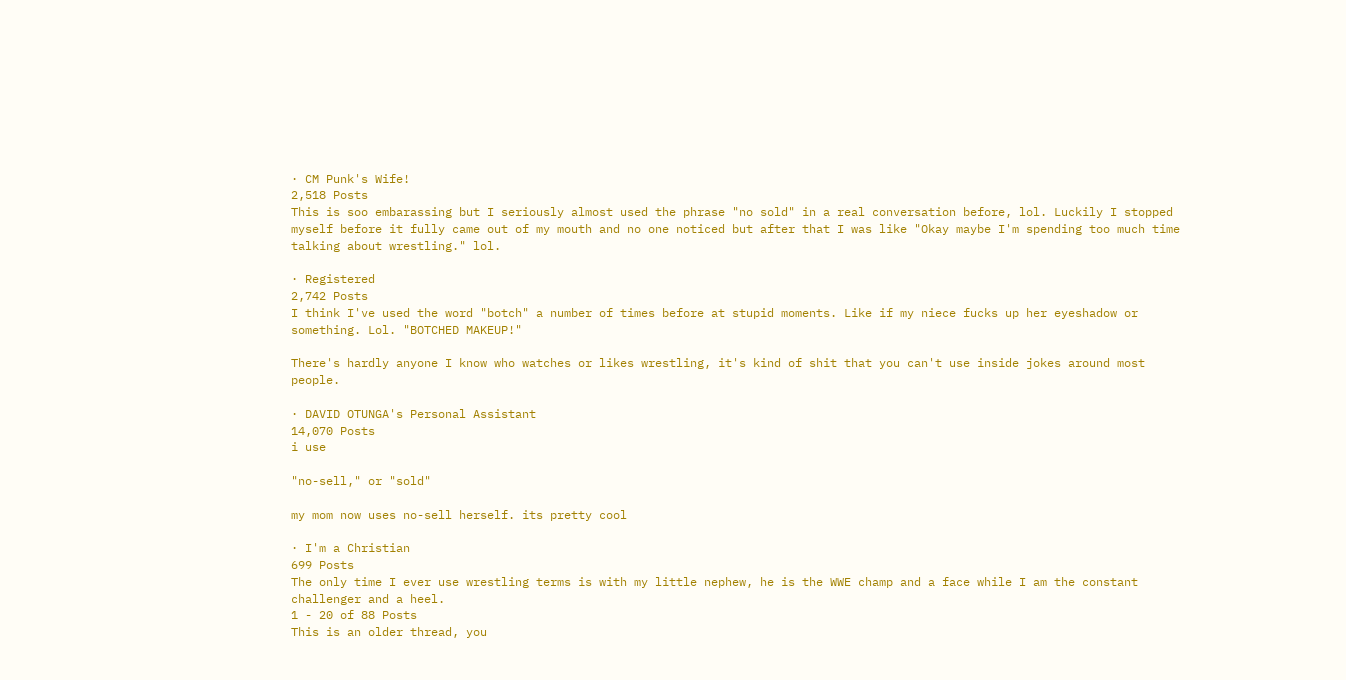· CM Punk's Wife!
2,518 Posts
This is soo embarassing but I seriously almost used the phrase "no sold" in a real conversation before, lol. Luckily I stopped myself before it fully came out of my mouth and no one noticed but after that I was like "Okay maybe I'm spending too much time talking about wrestling." lol.

· Registered
2,742 Posts
I think I've used the word "botch" a number of times before at stupid moments. Like if my niece fucks up her eyeshadow or something. Lol. "BOTCHED MAKEUP!"

There's hardly anyone I know who watches or likes wrestling, it's kind of shit that you can't use inside jokes around most people.

· DAVID OTUNGA's Personal Assistant
14,070 Posts
i use

"no-sell," or "sold"

my mom now uses no-sell herself. its pretty cool

· I'm a Christian
699 Posts
The only time I ever use wrestling terms is with my little nephew, he is the WWE champ and a face while I am the constant challenger and a heel.
1 - 20 of 88 Posts
This is an older thread, you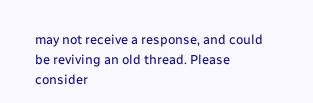may not receive a response, and could be reviving an old thread. Please consider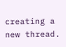creating a new thread.